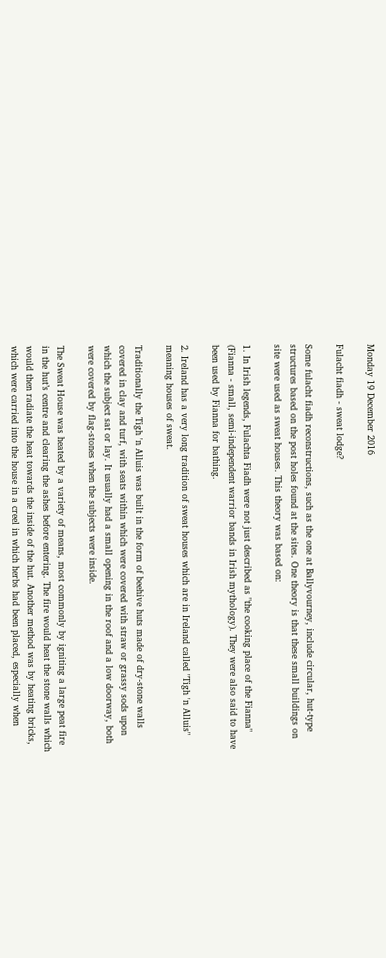Monday 19 December 2016

Fulacht fiadh - sweat lodge?

Some fulacht fiadh reconstructions, such as the one at Ballyvourney, include circular, hut-type structures based on the post holes found at the sites. One theory is that these small buildings on site were used as sweat houses. This theory was based on:

1. In Irish legends, Fulachta Fiadh were not just described as "the cooking place of the Fianna" (Fianna - small, semi-independent warrior bands in Irish mythology). They were also said to have been used by Fianna for bathing.

2. Ireland has a very long tradition of sweat houses which are in Ireland called "Tigh 'n Alluis" meaning houses of sweat.

Traditionally the Tigh 'n Alluis was built in the form of beehive huts made of dry-stone walls covered in clay and turf, with seats within which were covered with straw or grassy sods upon which the subject sat or lay. It usually had a small opening in the roof and a low doorway, both were covered by flag-stones when the subjects were inside.

The Sweat House was heated by a variety of means, most commonly by igniting a large peat fire in the hut’s centre and clearing the ashes before entering. The fire would heat the stone walls which would then radiate the heat towards the inside of the hut. Another method was by heating bricks, which were carried into the house in a creel in which herbs had been placed, especially when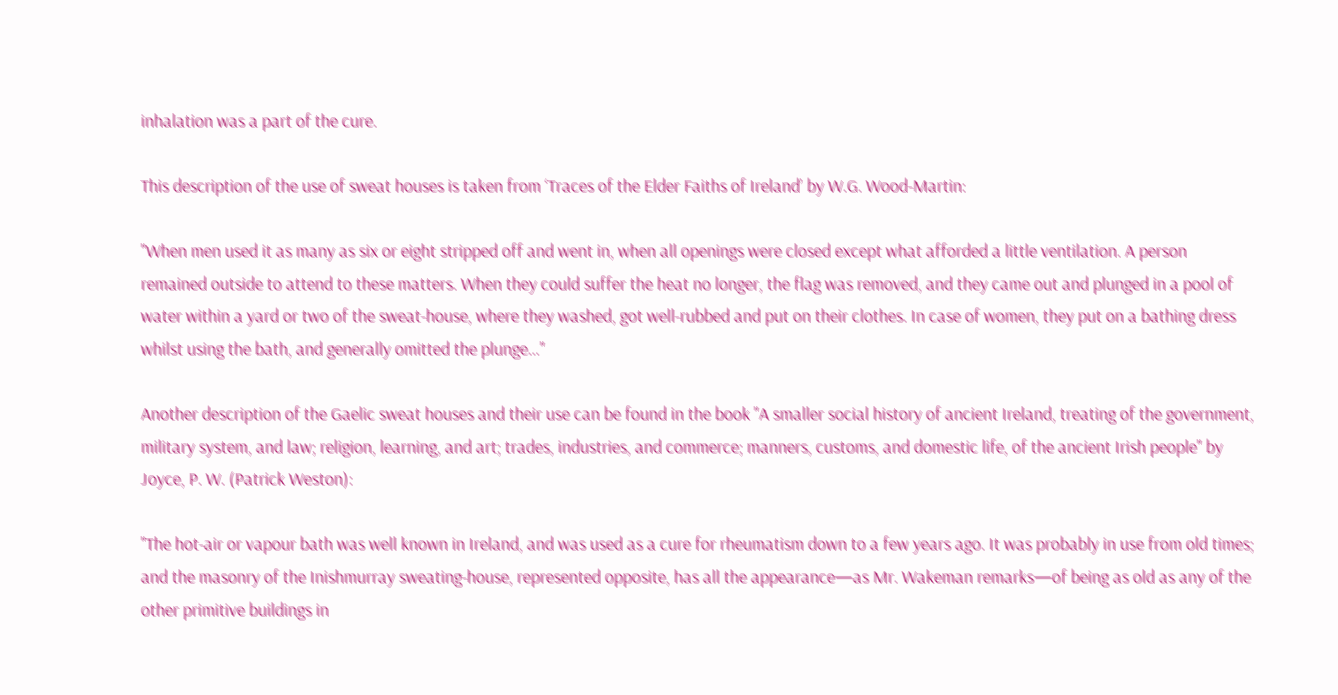inhalation was a part of the cure.

This description of the use of sweat houses is taken from ‘Traces of the Elder Faiths of Ireland’ by W.G. Wood-Martin:

"When men used it as many as six or eight stripped off and went in, when all openings were closed except what afforded a little ventilation. A person remained outside to attend to these matters. When they could suffer the heat no longer, the flag was removed, and they came out and plunged in a pool of water within a yard or two of the sweat-house, where they washed, got well-rubbed and put on their clothes. In case of women, they put on a bathing dress whilst using the bath, and generally omitted the plunge…"

Another description of the Gaelic sweat houses and their use can be found in the book "A smaller social history of ancient Ireland, treating of the government, military system, and law; religion, learning, and art; trades, industries, and commerce; manners, customs, and domestic life, of the ancient Irish people" by Joyce, P. W. (Patrick Weston):

"The hot-air or vapour bath was well known in Ireland, and was used as a cure for rheumatism down to a few years ago. It was probably in use from old times; and the masonry of the Inishmurray sweating-house, represented opposite, has all the appearance—as Mr. Wakeman remarks—of being as old as any of the other primitive buildings in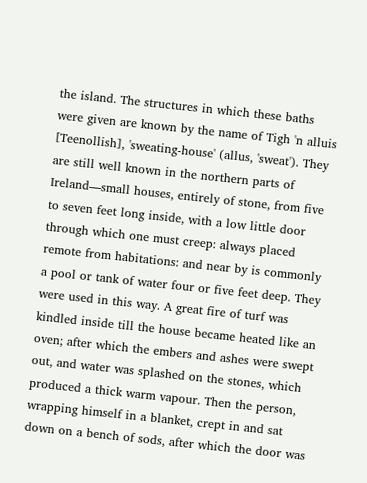the island. The structures in which these baths were given are known by the name of Tigh 'n alluis [Teenollish], 'sweating-house' (allus, 'sweat'). They are still well known in the northern parts of Ireland—small houses, entirely of stone, from five to seven feet long inside, with a low little door through which one must creep: always placed remote from habitations: and near by is commonly a pool or tank of water four or five feet deep. They were used in this way. A great fire of turf was kindled inside till the house became heated like an oven; after which the embers and ashes were swept out, and water was splashed on the stones, which produced a thick warm vapour. Then the person, wrapping himself in a blanket, crept in and sat down on a bench of sods, after which the door was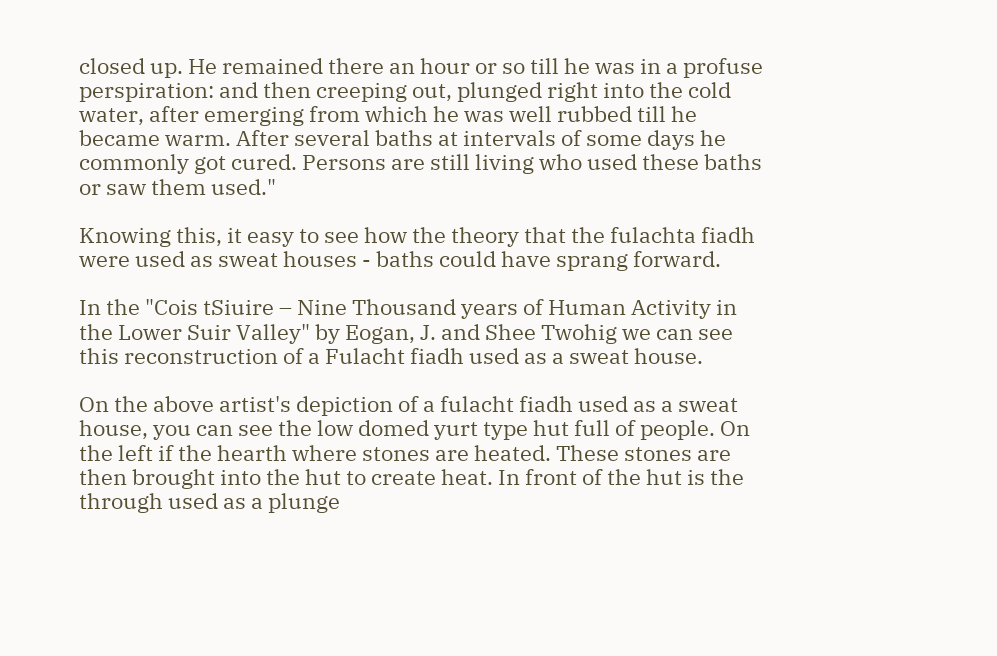closed up. He remained there an hour or so till he was in a profuse perspiration: and then creeping out, plunged right into the cold water, after emerging from which he was well rubbed till he became warm. After several baths at intervals of some days he commonly got cured. Persons are still living who used these baths or saw them used."

Knowing this, it easy to see how the theory that the fulachta fiadh were used as sweat houses - baths could have sprang forward.

In the "Cois tSiuire – Nine Thousand years of Human Activity in the Lower Suir Valley" by Eogan, J. and Shee Twohig we can see this reconstruction of a Fulacht fiadh used as a sweat house.

On the above artist's depiction of a fulacht fiadh used as a sweat house, you can see the low domed yurt type hut full of people. On the left if the hearth where stones are heated. These stones are then brought into the hut to create heat. In front of the hut is the through used as a plunge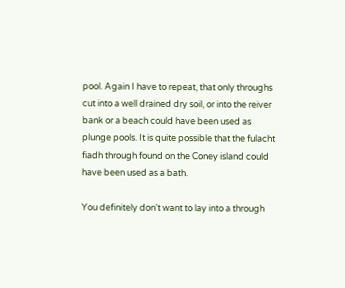pool. Again I have to repeat, that only throughs cut into a well drained dry soil, or into the reiver bank or a beach could have been used as plunge pools. It is quite possible that the fulacht fiadh through found on the Coney island could have been used as a bath.

You definitely don't want to lay into a through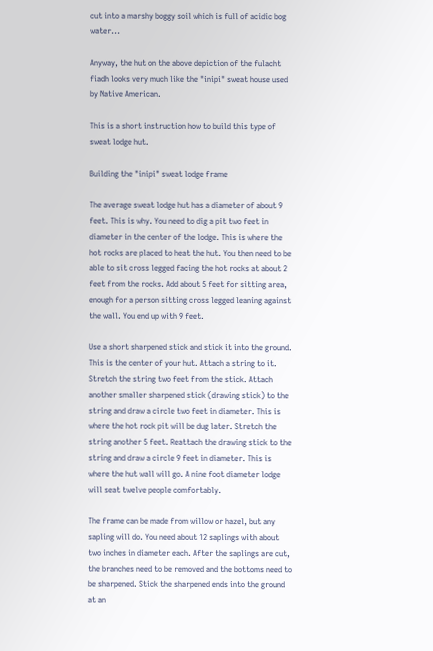cut into a marshy boggy soil which is full of acidic bog water...

Anyway, the hut on the above depiction of the fulacht fiadh looks very much like the "inipi" sweat house used by Native American.

This is a short instruction how to build this type of sweat lodge hut.

Building the "inipi" sweat lodge frame

The average sweat lodge hut has a diameter of about 9 feet. This is why. You need to dig a pit two feet in diameter in the center of the lodge. This is where the hot rocks are placed to heat the hut. You then need to be able to sit cross legged facing the hot rocks at about 2 feet from the rocks. Add about 5 feet for sitting area, enough for a person sitting cross legged leaning against the wall. You end up with 9 feet.

Use a short sharpened stick and stick it into the ground. This is the center of your hut. Attach a string to it. Stretch the string two feet from the stick. Attach another smaller sharpened stick (drawing stick) to the string and draw a circle two feet in diameter. This is where the hot rock pit will be dug later. Stretch the string another 5 feet. Reattach the drawing stick to the string and draw a circle 9 feet in diameter. This is where the hut wall will go. A nine foot diameter lodge will seat twelve people comfortably.

The frame can be made from willow or hazel, but any sapling will do. You need about 12 saplings with about two inches in diameter each. After the saplings are cut, the branches need to be removed and the bottoms need to be sharpened. Stick the sharpened ends into the ground at an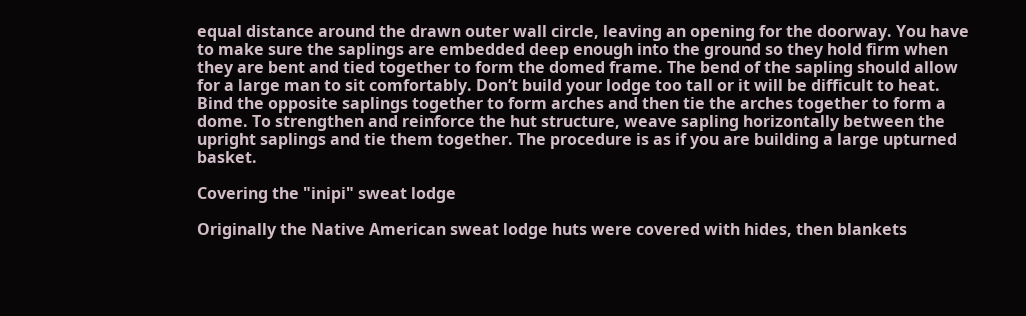equal distance around the drawn outer wall circle, leaving an opening for the doorway. You have to make sure the saplings are embedded deep enough into the ground so they hold firm when they are bent and tied together to form the domed frame. The bend of the sapling should allow for a large man to sit comfortably. Don’t build your lodge too tall or it will be difficult to heat. Bind the opposite saplings together to form arches and then tie the arches together to form a dome. To strengthen and reinforce the hut structure, weave sapling horizontally between the upright saplings and tie them together. The procedure is as if you are building a large upturned basket.

Covering the "inipi" sweat lodge

Originally the Native American sweat lodge huts were covered with hides, then blankets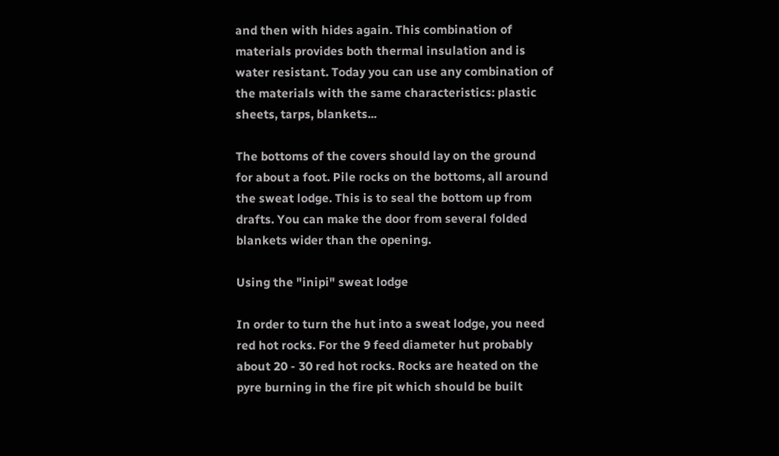and then with hides again. This combination of materials provides both thermal insulation and is water resistant. Today you can use any combination of the materials with the same characteristics: plastic sheets, tarps, blankets...

The bottoms of the covers should lay on the ground for about a foot. Pile rocks on the bottoms, all around the sweat lodge. This is to seal the bottom up from drafts. You can make the door from several folded blankets wider than the opening.

Using the "inipi" sweat lodge

In order to turn the hut into a sweat lodge, you need red hot rocks. For the 9 feed diameter hut probably about 20 - 30 red hot rocks. Rocks are heated on the pyre burning in the fire pit which should be built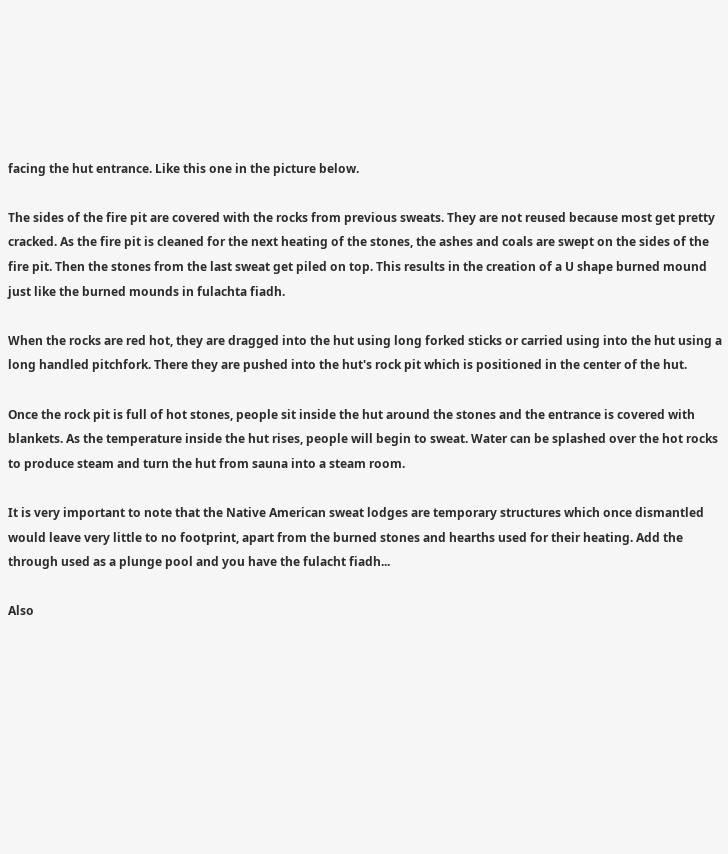facing the hut entrance. Like this one in the picture below.

The sides of the fire pit are covered with the rocks from previous sweats. They are not reused because most get pretty cracked. As the fire pit is cleaned for the next heating of the stones, the ashes and coals are swept on the sides of the fire pit. Then the stones from the last sweat get piled on top. This results in the creation of a U shape burned mound just like the burned mounds in fulachta fiadh.

When the rocks are red hot, they are dragged into the hut using long forked sticks or carried using into the hut using a long handled pitchfork. There they are pushed into the hut's rock pit which is positioned in the center of the hut.

Once the rock pit is full of hot stones, people sit inside the hut around the stones and the entrance is covered with blankets. As the temperature inside the hut rises, people will begin to sweat. Water can be splashed over the hot rocks to produce steam and turn the hut from sauna into a steam room.

It is very important to note that the Native American sweat lodges are temporary structures which once dismantled would leave very little to no footprint, apart from the burned stones and hearths used for their heating. Add the through used as a plunge pool and you have the fulacht fiadh...

Also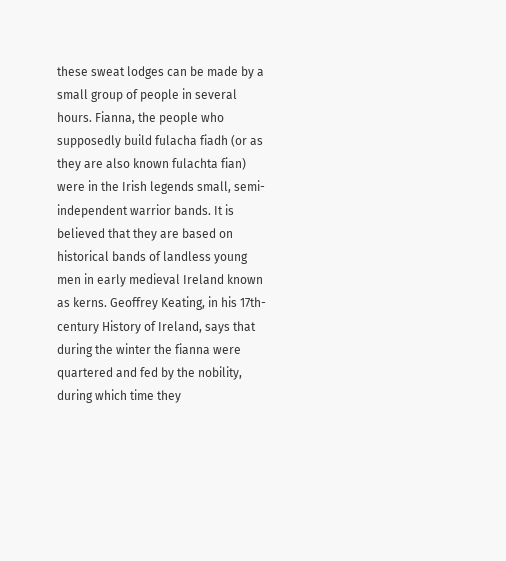these sweat lodges can be made by a small group of people in several hours. Fianna, the people who supposedly build fulacha fiadh (or as they are also known fulachta fian) were in the Irish legends small, semi-independent warrior bands. It is believed that they are based on historical bands of landless young men in early medieval Ireland known as kerns. Geoffrey Keating, in his 17th-century History of Ireland, says that during the winter the fianna were quartered and fed by the nobility, during which time they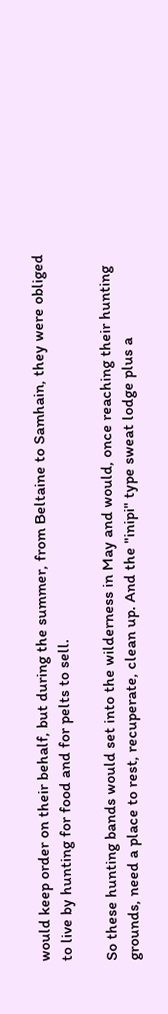would keep order on their behalf, but during the summer, from Beltaine to Samhain, they were obliged to live by hunting for food and for pelts to sell.

So these hunting bands would set into the wilderness in May and would, once reaching their hunting grounds, need a place to rest, recuperate, clean up. And the "inipi" type sweat lodge plus a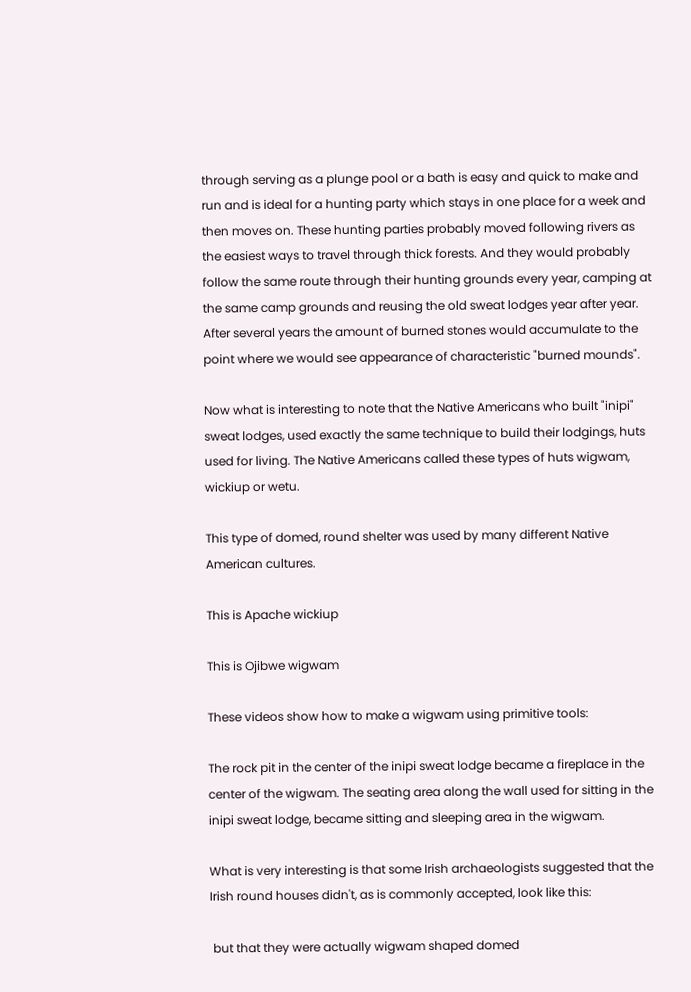through serving as a plunge pool or a bath is easy and quick to make and run and is ideal for a hunting party which stays in one place for a week and then moves on. These hunting parties probably moved following rivers as the easiest ways to travel through thick forests. And they would probably follow the same route through their hunting grounds every year, camping at the same camp grounds and reusing the old sweat lodges year after year. After several years the amount of burned stones would accumulate to the point where we would see appearance of characteristic "burned mounds".

Now what is interesting to note that the Native Americans who built "inipi" sweat lodges, used exactly the same technique to build their lodgings, huts used for living. The Native Americans called these types of huts wigwam, wickiup or wetu.

This type of domed, round shelter was used by many different Native American cultures.

This is Apache wickiup

This is Ojibwe wigwam

These videos show how to make a wigwam using primitive tools:

The rock pit in the center of the inipi sweat lodge became a fireplace in the center of the wigwam. The seating area along the wall used for sitting in the inipi sweat lodge, became sitting and sleeping area in the wigwam.

What is very interesting is that some Irish archaeologists suggested that the Irish round houses didn't, as is commonly accepted, look like this:

 but that they were actually wigwam shaped domed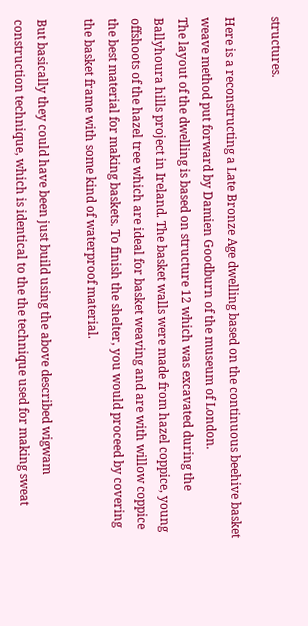structures.

Here is a reconstructing a Late Bronze Age dwelling based on the continuous beehive basket weave method put forward by Damien Goodburn of the museum of London.
The layout of the dwelling is based on structure 12 which was excavated during the Ballyhoura hills project in Ireland. The basket walls were made from hazel coppice, young offshoots of the hazel tree which are ideal for basket weaving and are with willow coppice the best material for making baskets. To finish the shelter, you would proceed by covering the basket frame with some kind of waterproof material.

But basically they could have been just build using the above described wigwam construction technique, which is identical to the the technique used for making sweat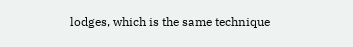lodges, which is the same technique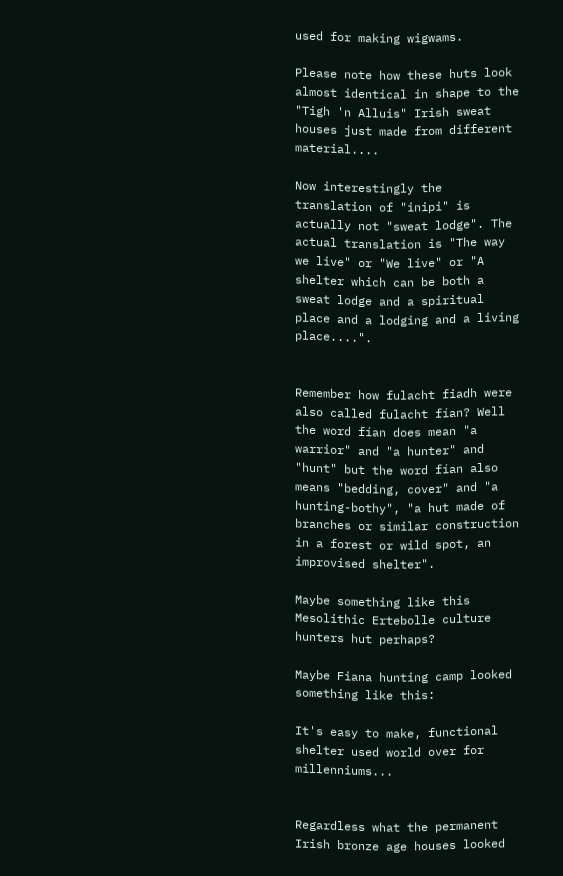used for making wigwams.

Please note how these huts look almost identical in shape to the "Tigh 'n Alluis" Irish sweat houses just made from different material....

Now interestingly the translation of "inipi" is actually not "sweat lodge". The actual translation is "The way we live" or "We live" or "A shelter which can be both a sweat lodge and a spiritual place and a lodging and a living place....".


Remember how fulacht fiadh were also called fulacht fían? Well the word fían does mean "a warrior" and "a hunter" and "hunt" but the word fían also means "bedding, cover" and "a hunting-bothy", "a hut made of branches or similar construction in a forest or wild spot, an improvised shelter".

Maybe something like this Mesolithic Ertebolle culture hunters hut perhaps?

Maybe Fiana hunting camp looked something like this:

It's easy to make, functional shelter used world over for millenniums...


Regardless what the permanent Irish bronze age houses looked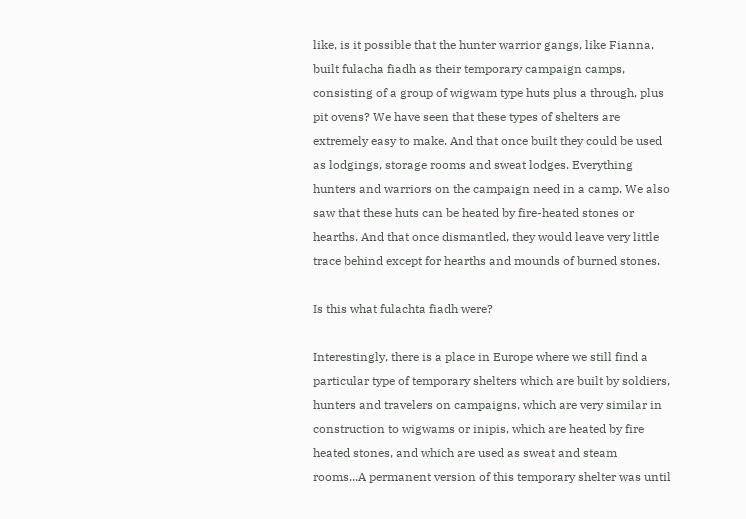like, is it possible that the hunter warrior gangs, like Fianna, built fulacha fiadh as their temporary campaign camps, consisting of a group of wigwam type huts plus a through, plus pit ovens? We have seen that these types of shelters are extremely easy to make. And that once built they could be used as lodgings, storage rooms and sweat lodges. Everything hunters and warriors on the campaign need in a camp. We also saw that these huts can be heated by fire-heated stones or hearths. And that once dismantled, they would leave very little trace behind except for hearths and mounds of burned stones.

Is this what fulachta fiadh were?

Interestingly, there is a place in Europe where we still find a particular type of temporary shelters which are built by soldiers, hunters and travelers on campaigns, which are very similar in construction to wigwams or inipis, which are heated by fire heated stones, and which are used as sweat and steam rooms...A permanent version of this temporary shelter was until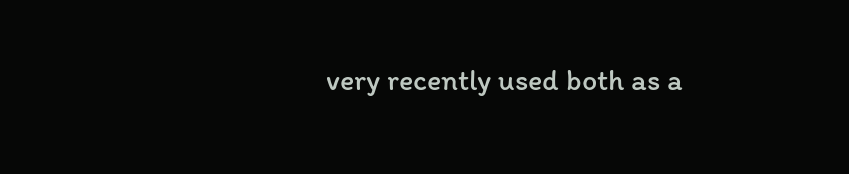very recently used both as a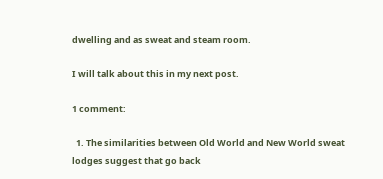dwelling and as sweat and steam room.

I will talk about this in my next post.

1 comment:

  1. The similarities between Old World and New World sweat lodges suggest that go back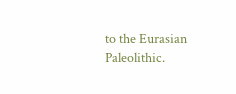to the Eurasian Paleolithic.